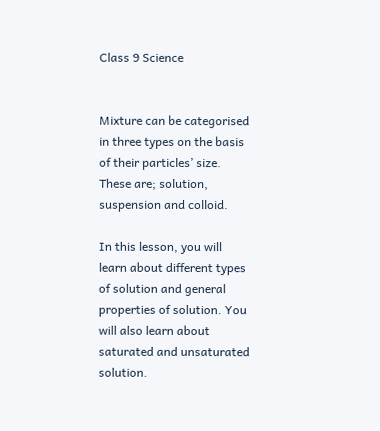Class 9 Science


Mixture can be categorised in three types on the basis of their particles’ size. These are; solution, suspension and colloid.

In this lesson, you will learn about different types of solution and general properties of solution. You will also learn about saturated and unsaturated solution.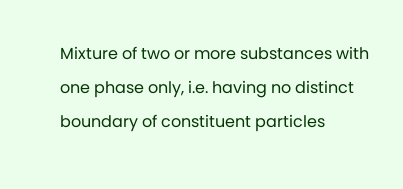Mixture of two or more substances with one phase only, i.e. having no distinct boundary of constituent particles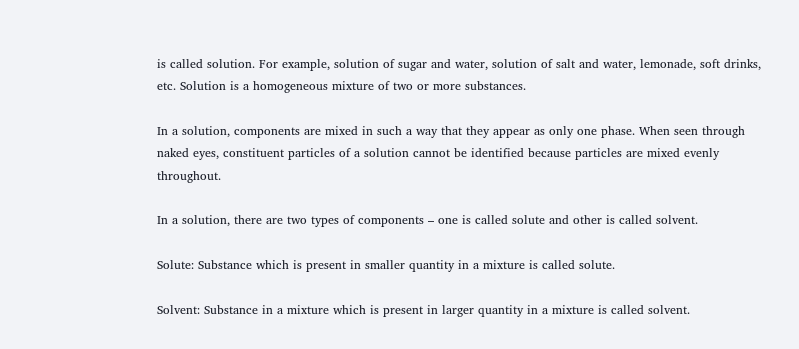is called solution. For example, solution of sugar and water, solution of salt and water, lemonade, soft drinks, etc. Solution is a homogeneous mixture of two or more substances.

In a solution, components are mixed in such a way that they appear as only one phase. When seen through naked eyes, constituent particles of a solution cannot be identified because particles are mixed evenly throughout.

In a solution, there are two types of components – one is called solute and other is called solvent.

Solute: Substance which is present in smaller quantity in a mixture is called solute.

Solvent: Substance in a mixture which is present in larger quantity in a mixture is called solvent.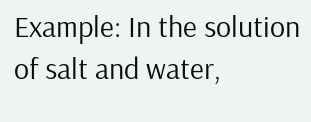Example: In the solution of salt and water,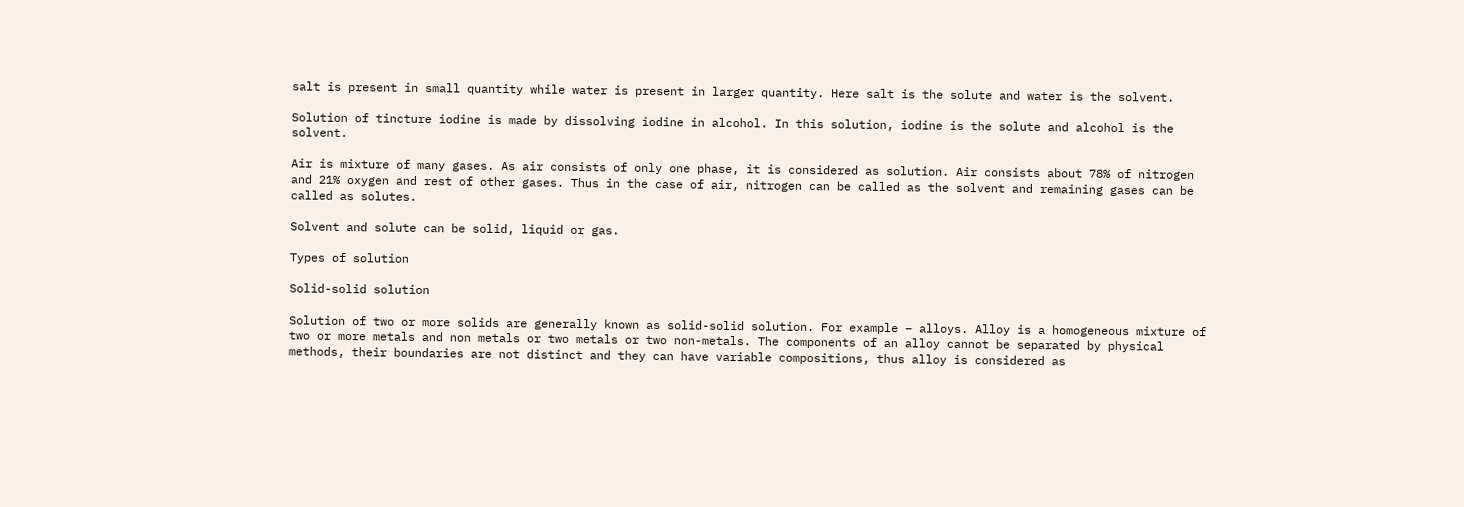salt is present in small quantity while water is present in larger quantity. Here salt is the solute and water is the solvent.

Solution of tincture iodine is made by dissolving iodine in alcohol. In this solution, iodine is the solute and alcohol is the solvent.

Air is mixture of many gases. As air consists of only one phase, it is considered as solution. Air consists about 78% of nitrogen and 21% oxygen and rest of other gases. Thus in the case of air, nitrogen can be called as the solvent and remaining gases can be called as solutes.

Solvent and solute can be solid, liquid or gas.

Types of solution

Solid-solid solution

Solution of two or more solids are generally known as solid-solid solution. For example – alloys. Alloy is a homogeneous mixture of two or more metals and non metals or two metals or two non-metals. The components of an alloy cannot be separated by physical methods, their boundaries are not distinct and they can have variable compositions, thus alloy is considered as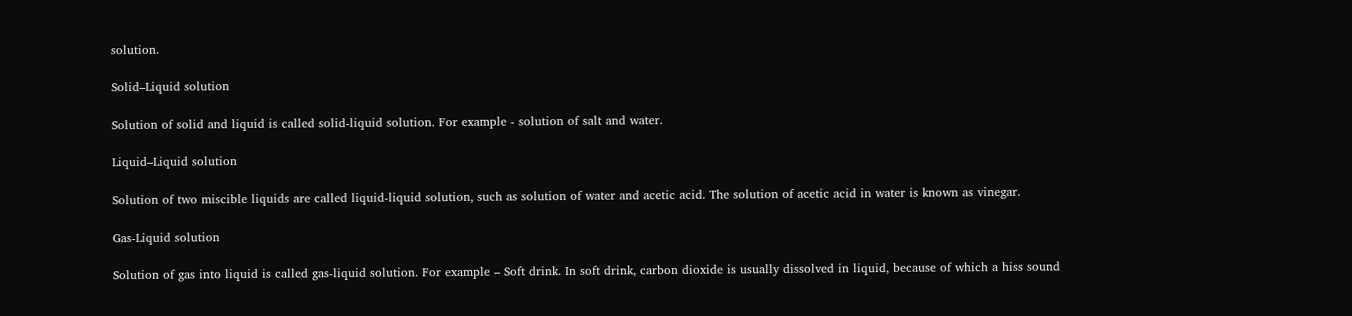solution.

Solid–Liquid solution

Solution of solid and liquid is called solid-liquid solution. For example - solution of salt and water.

Liquid–Liquid solution

Solution of two miscible liquids are called liquid-liquid solution, such as solution of water and acetic acid. The solution of acetic acid in water is known as vinegar.

Gas-Liquid solution

Solution of gas into liquid is called gas-liquid solution. For example – Soft drink. In soft drink, carbon dioxide is usually dissolved in liquid, because of which a hiss sound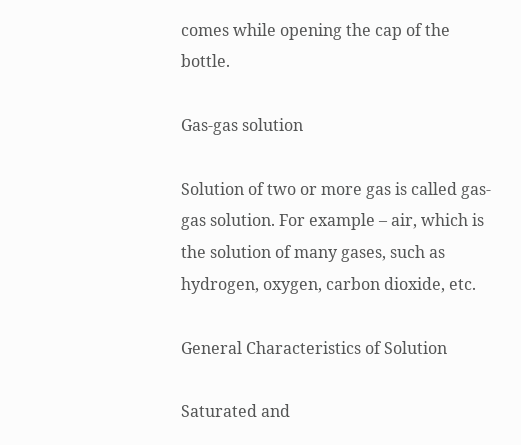comes while opening the cap of the bottle.

Gas-gas solution

Solution of two or more gas is called gas-gas solution. For example – air, which is the solution of many gases, such as hydrogen, oxygen, carbon dioxide, etc.

General Characteristics of Solution

Saturated and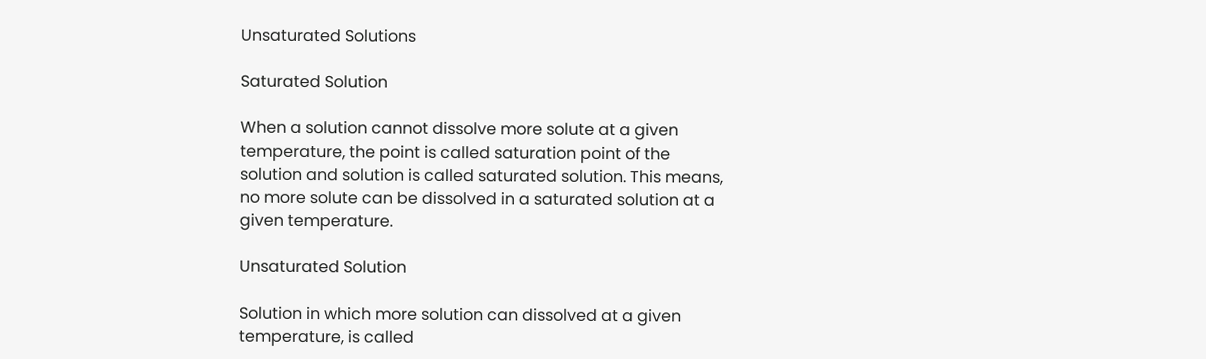Unsaturated Solutions

Saturated Solution

When a solution cannot dissolve more solute at a given temperature, the point is called saturation point of the solution and solution is called saturated solution. This means, no more solute can be dissolved in a saturated solution at a given temperature.

Unsaturated Solution

Solution in which more solution can dissolved at a given temperature, is called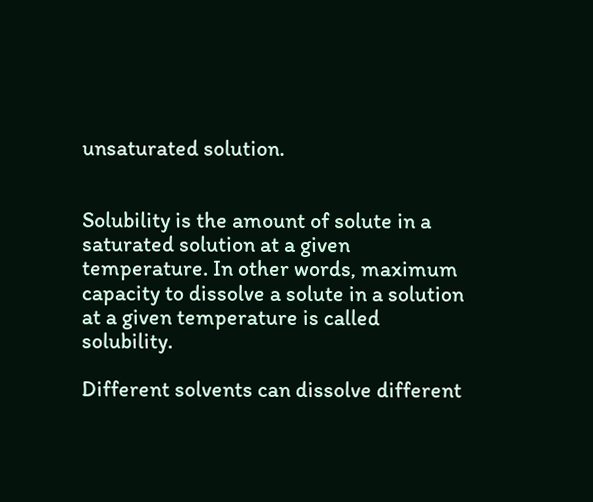unsaturated solution.


Solubility is the amount of solute in a saturated solution at a given temperature. In other words, maximum capacity to dissolve a solute in a solution at a given temperature is called solubility.

Different solvents can dissolve different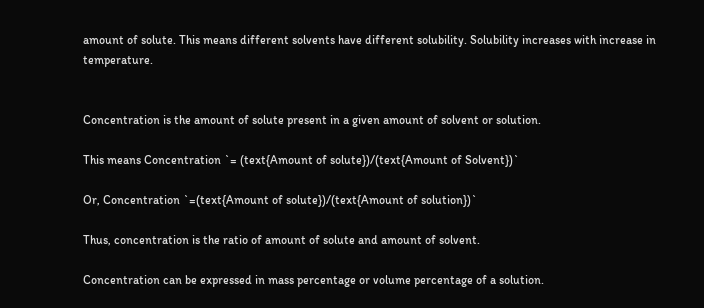amount of solute. This means different solvents have different solubility. Solubility increases with increase in temperature.


Concentration is the amount of solute present in a given amount of solvent or solution.

This means Concentration `= (text{Amount of solute})/(text{Amount of Solvent})`

Or, Concentration `=(text{Amount of solute})/(text{Amount of solution})`

Thus, concentration is the ratio of amount of solute and amount of solvent.

Concentration can be expressed in mass percentage or volume percentage of a solution.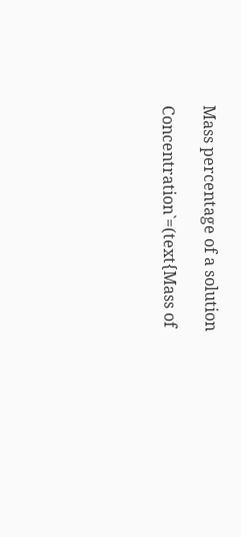Mass percentage of a solution

Concentration`=(text{Mass of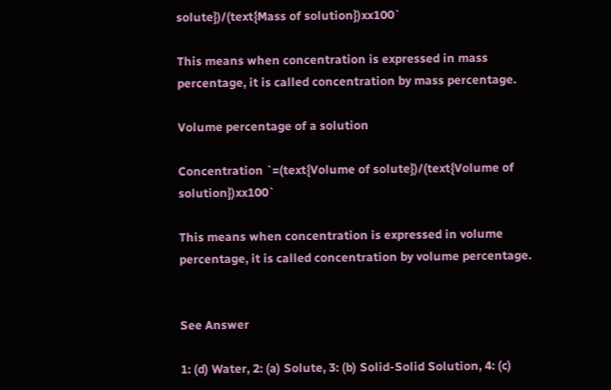solute})/(text{Mass of solution})xx100`

This means when concentration is expressed in mass percentage, it is called concentration by mass percentage.

Volume percentage of a solution

Concentration `=(text{Volume of solute})/(text{Volume of solution})xx100`

This means when concentration is expressed in volume percentage, it is called concentration by volume percentage.


See Answer

1: (d) Water, 2: (a) Solute, 3: (b) Solid-Solid Solution, 4: (c)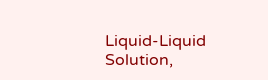Liquid-Liquid Solution,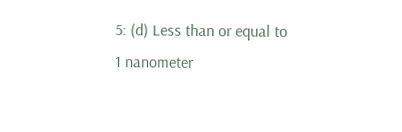5: (d) Less than or equal to 1 nanometer